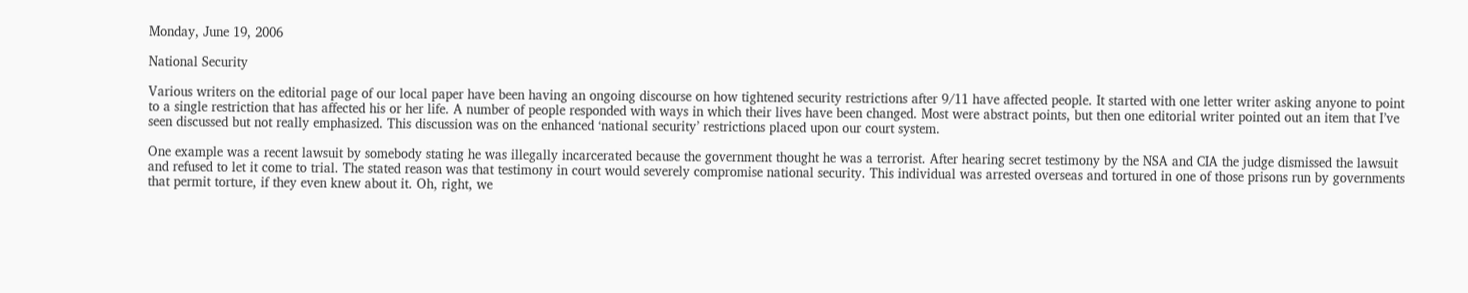Monday, June 19, 2006

National Security

Various writers on the editorial page of our local paper have been having an ongoing discourse on how tightened security restrictions after 9/11 have affected people. It started with one letter writer asking anyone to point to a single restriction that has affected his or her life. A number of people responded with ways in which their lives have been changed. Most were abstract points, but then one editorial writer pointed out an item that I’ve seen discussed but not really emphasized. This discussion was on the enhanced ‘national security’ restrictions placed upon our court system.

One example was a recent lawsuit by somebody stating he was illegally incarcerated because the government thought he was a terrorist. After hearing secret testimony by the NSA and CIA the judge dismissed the lawsuit and refused to let it come to trial. The stated reason was that testimony in court would severely compromise national security. This individual was arrested overseas and tortured in one of those prisons run by governments that permit torture, if they even knew about it. Oh, right, we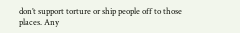don’t support torture or ship people off to those places. Any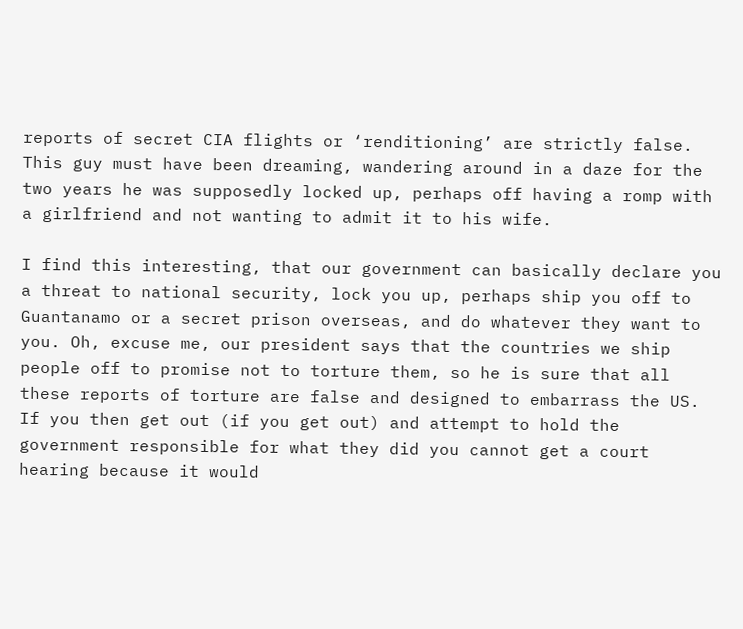reports of secret CIA flights or ‘renditioning’ are strictly false. This guy must have been dreaming, wandering around in a daze for the two years he was supposedly locked up, perhaps off having a romp with a girlfriend and not wanting to admit it to his wife.

I find this interesting, that our government can basically declare you a threat to national security, lock you up, perhaps ship you off to Guantanamo or a secret prison overseas, and do whatever they want to you. Oh, excuse me, our president says that the countries we ship people off to promise not to torture them, so he is sure that all these reports of torture are false and designed to embarrass the US. If you then get out (if you get out) and attempt to hold the government responsible for what they did you cannot get a court hearing because it would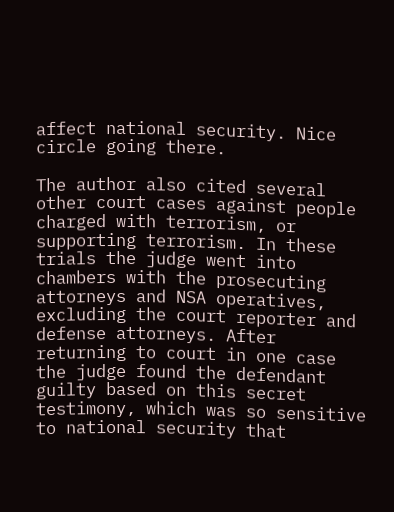affect national security. Nice circle going there.

The author also cited several other court cases against people charged with terrorism, or supporting terrorism. In these trials the judge went into chambers with the prosecuting attorneys and NSA operatives, excluding the court reporter and defense attorneys. After returning to court in one case the judge found the defendant guilty based on this secret testimony, which was so sensitive to national security that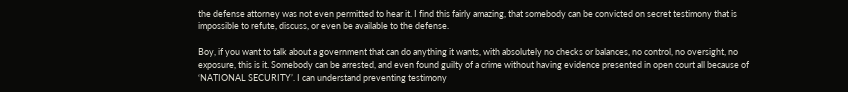the defense attorney was not even permitted to hear it. I find this fairly amazing, that somebody can be convicted on secret testimony that is impossible to refute, discuss, or even be available to the defense.

Boy, if you want to talk about a government that can do anything it wants, with absolutely no checks or balances, no control, no oversight, no exposure, this is it. Somebody can be arrested, and even found guilty of a crime without having evidence presented in open court all because of ‘NATIONAL SECURITY’. I can understand preventing testimony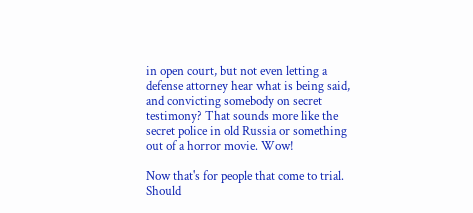in open court, but not even letting a defense attorney hear what is being said, and convicting somebody on secret testimony? That sounds more like the secret police in old Russia or something out of a horror movie. Wow!

Now that's for people that come to trial. Should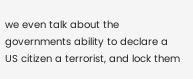we even talk about the governments ability to declare a US citizen a terrorist, and lock them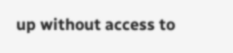up without access to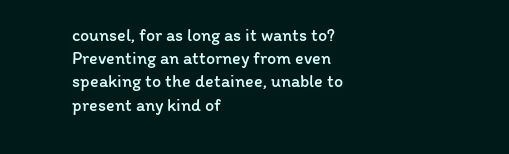counsel, for as long as it wants to? Preventing an attorney from even speaking to the detainee, unable to present any kind of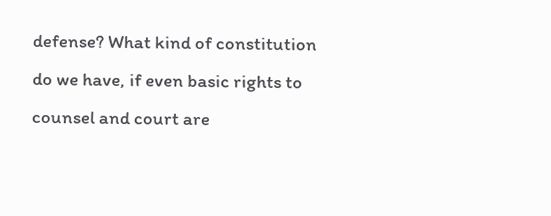defense? What kind of constitution do we have, if even basic rights to counsel and court are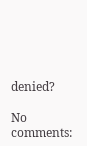denied?

No comments: